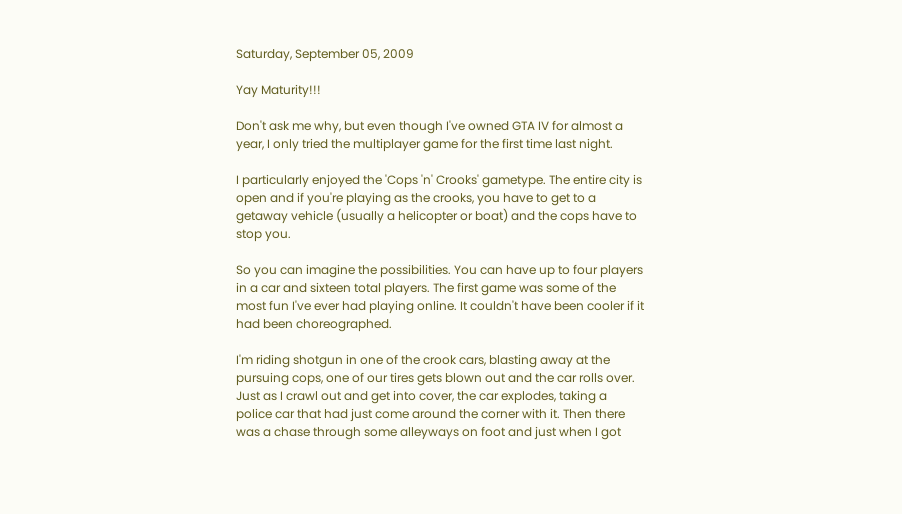Saturday, September 05, 2009

Yay Maturity!!!

Don't ask me why, but even though I've owned GTA IV for almost a year, I only tried the multiplayer game for the first time last night.

I particularly enjoyed the 'Cops 'n' Crooks' gametype. The entire city is open and if you're playing as the crooks, you have to get to a getaway vehicle (usually a helicopter or boat) and the cops have to stop you.

So you can imagine the possibilities. You can have up to four players in a car and sixteen total players. The first game was some of the most fun I've ever had playing online. It couldn't have been cooler if it had been choreographed.

I'm riding shotgun in one of the crook cars, blasting away at the pursuing cops, one of our tires gets blown out and the car rolls over. Just as I crawl out and get into cover, the car explodes, taking a police car that had just come around the corner with it. Then there was a chase through some alleyways on foot and just when I got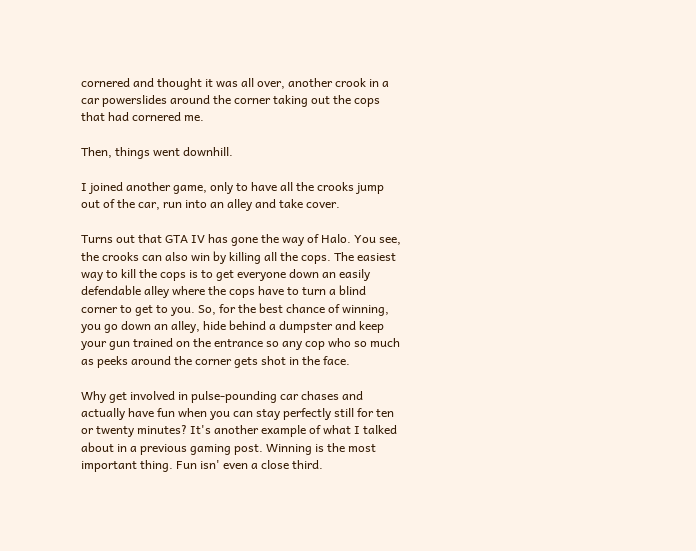cornered and thought it was all over, another crook in a car powerslides around the corner taking out the cops that had cornered me.

Then, things went downhill.

I joined another game, only to have all the crooks jump out of the car, run into an alley and take cover.

Turns out that GTA IV has gone the way of Halo. You see, the crooks can also win by killing all the cops. The easiest way to kill the cops is to get everyone down an easily defendable alley where the cops have to turn a blind corner to get to you. So, for the best chance of winning, you go down an alley, hide behind a dumpster and keep your gun trained on the entrance so any cop who so much as peeks around the corner gets shot in the face.

Why get involved in pulse-pounding car chases and actually have fun when you can stay perfectly still for ten or twenty minutes? It's another example of what I talked about in a previous gaming post. Winning is the most important thing. Fun isn' even a close third.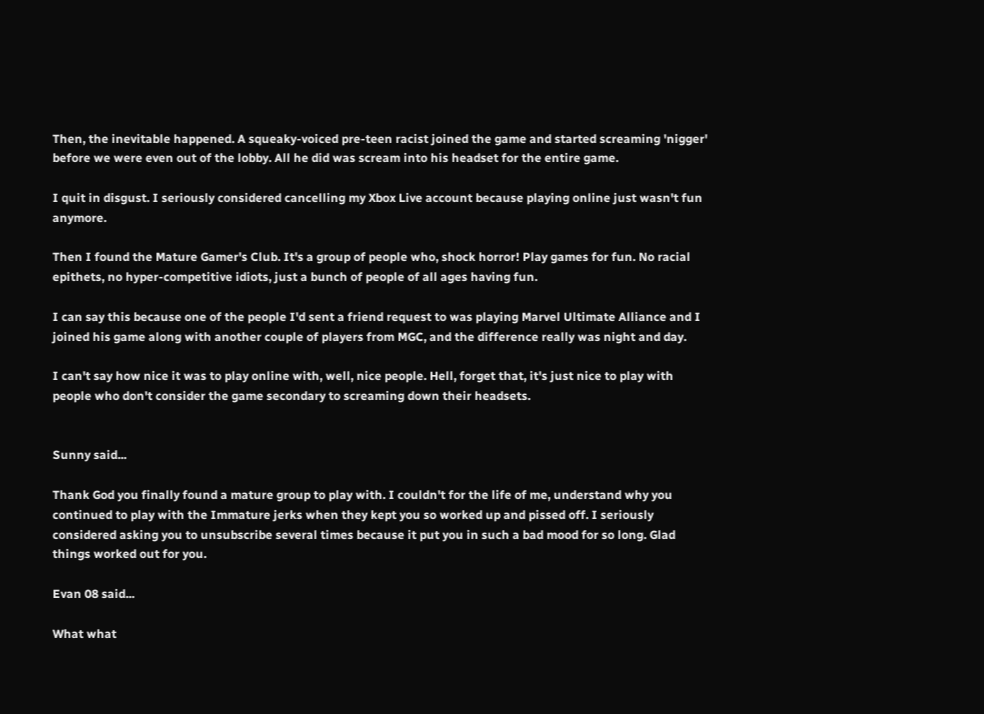Then, the inevitable happened. A squeaky-voiced pre-teen racist joined the game and started screaming 'nigger' before we were even out of the lobby. All he did was scream into his headset for the entire game.

I quit in disgust. I seriously considered cancelling my Xbox Live account because playing online just wasn't fun anymore.

Then I found the Mature Gamer's Club. It's a group of people who, shock horror! Play games for fun. No racial epithets, no hyper-competitive idiots, just a bunch of people of all ages having fun.

I can say this because one of the people I'd sent a friend request to was playing Marvel Ultimate Alliance and I joined his game along with another couple of players from MGC, and the difference really was night and day.

I can't say how nice it was to play online with, well, nice people. Hell, forget that, it's just nice to play with people who don't consider the game secondary to screaming down their headsets.


Sunny said...

Thank God you finally found a mature group to play with. I couldn't for the life of me, understand why you continued to play with the Immature jerks when they kept you so worked up and pissed off. I seriously considered asking you to unsubscribe several times because it put you in such a bad mood for so long. Glad things worked out for you.

Evan 08 said...

What what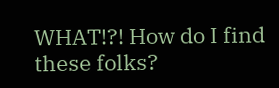WHAT!?! How do I find these folks?